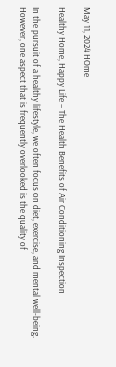May 11, 2024 HOme

Healthy Home, Happy Life – The Health Benefits of Air Conditioning Inspection

In the pursuit of a healthy lifestyle, we often focus on diet, exercise, and mental well-being. However, one aspect that is frequently overlooked is the quality of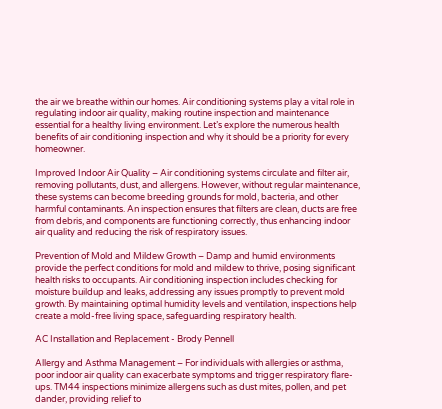the air we breathe within our homes. Air conditioning systems play a vital role in regulating indoor air quality, making routine inspection and maintenance essential for a healthy living environment. Let’s explore the numerous health benefits of air conditioning inspection and why it should be a priority for every homeowner.

Improved Indoor Air Quality – Air conditioning systems circulate and filter air, removing pollutants, dust, and allergens. However, without regular maintenance, these systems can become breeding grounds for mold, bacteria, and other harmful contaminants. An inspection ensures that filters are clean, ducts are free from debris, and components are functioning correctly, thus enhancing indoor air quality and reducing the risk of respiratory issues.

Prevention of Mold and Mildew Growth – Damp and humid environments provide the perfect conditions for mold and mildew to thrive, posing significant health risks to occupants. Air conditioning inspection includes checking for moisture buildup and leaks, addressing any issues promptly to prevent mold growth. By maintaining optimal humidity levels and ventilation, inspections help create a mold-free living space, safeguarding respiratory health.

AC Installation and Replacement - Brody Pennell

Allergy and Asthma Management – For individuals with allergies or asthma, poor indoor air quality can exacerbate symptoms and trigger respiratory flare-ups. TM44 inspections minimize allergens such as dust mites, pollen, and pet dander, providing relief to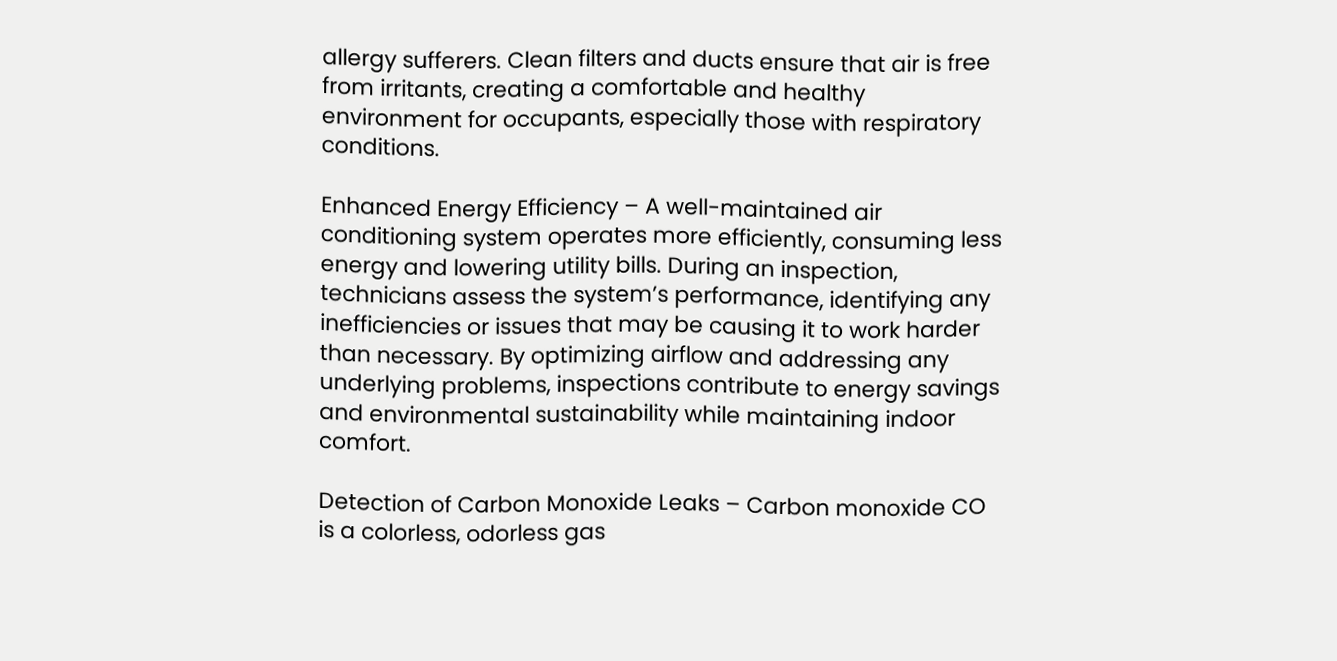allergy sufferers. Clean filters and ducts ensure that air is free from irritants, creating a comfortable and healthy environment for occupants, especially those with respiratory conditions.

Enhanced Energy Efficiency – A well-maintained air conditioning system operates more efficiently, consuming less energy and lowering utility bills. During an inspection, technicians assess the system’s performance, identifying any inefficiencies or issues that may be causing it to work harder than necessary. By optimizing airflow and addressing any underlying problems, inspections contribute to energy savings and environmental sustainability while maintaining indoor comfort.

Detection of Carbon Monoxide Leaks – Carbon monoxide CO is a colorless, odorless gas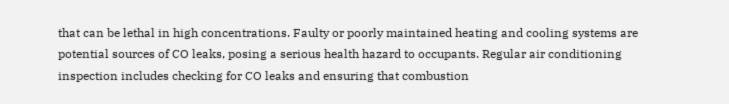that can be lethal in high concentrations. Faulty or poorly maintained heating and cooling systems are potential sources of CO leaks, posing a serious health hazard to occupants. Regular air conditioning inspection includes checking for CO leaks and ensuring that combustion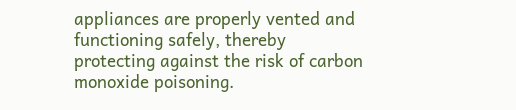appliances are properly vented and functioning safely, thereby protecting against the risk of carbon monoxide poisoning.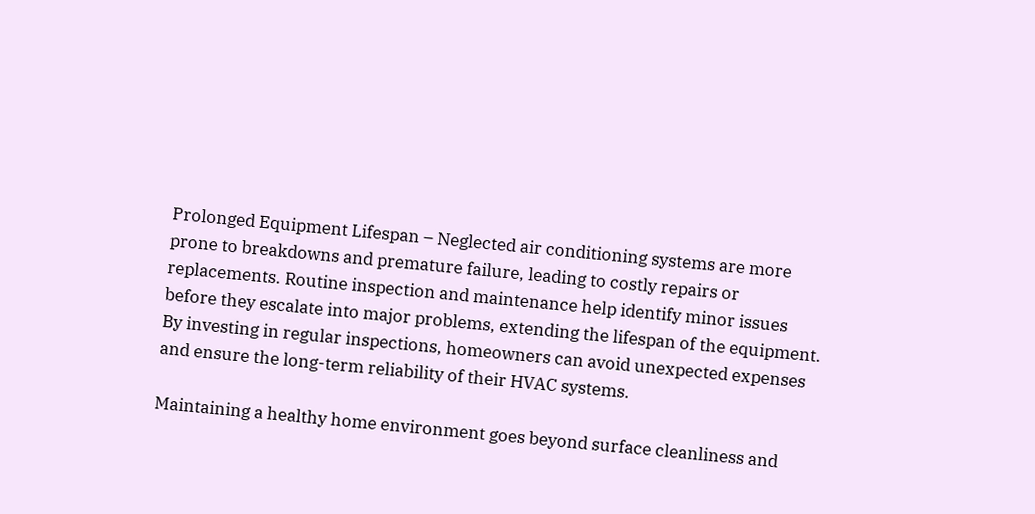Prolonged Equipment Lifespan – Neglected air conditioning systems are more prone to breakdowns and premature failure, leading to costly repairs or replacements. Routine inspection and maintenance help identify minor issues before they escalate into major problems, extending the lifespan of the equipment. By investing in regular inspections, homeowners can avoid unexpected expenses and ensure the long-term reliability of their HVAC systems.

Maintaining a healthy home environment goes beyond surface cleanliness and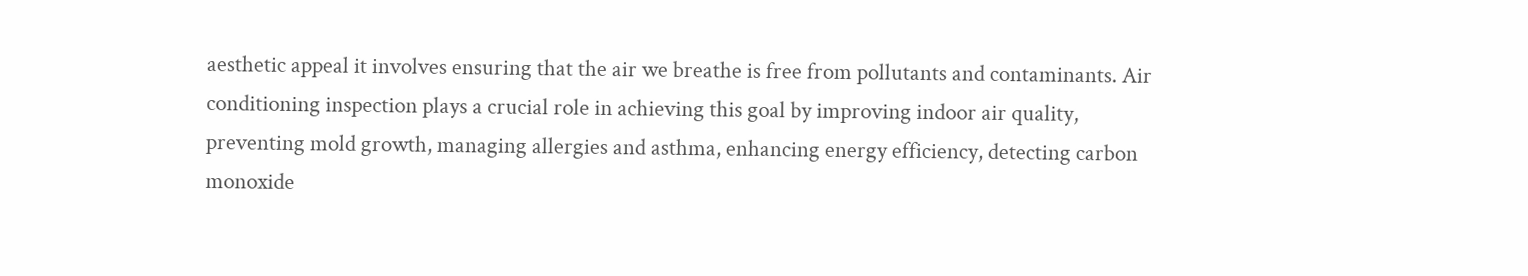aesthetic appeal it involves ensuring that the air we breathe is free from pollutants and contaminants. Air conditioning inspection plays a crucial role in achieving this goal by improving indoor air quality, preventing mold growth, managing allergies and asthma, enhancing energy efficiency, detecting carbon monoxide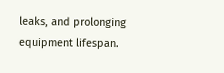leaks, and prolonging equipment lifespan.